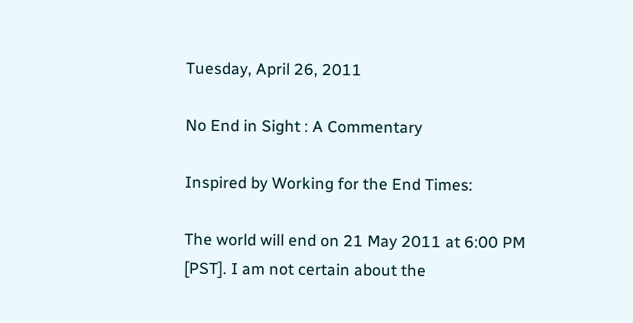Tuesday, April 26, 2011

No End in Sight : A Commentary

Inspired by Working for the End Times:

The world will end on 21 May 2011 at 6:00 PM [PST]. I am not certain about the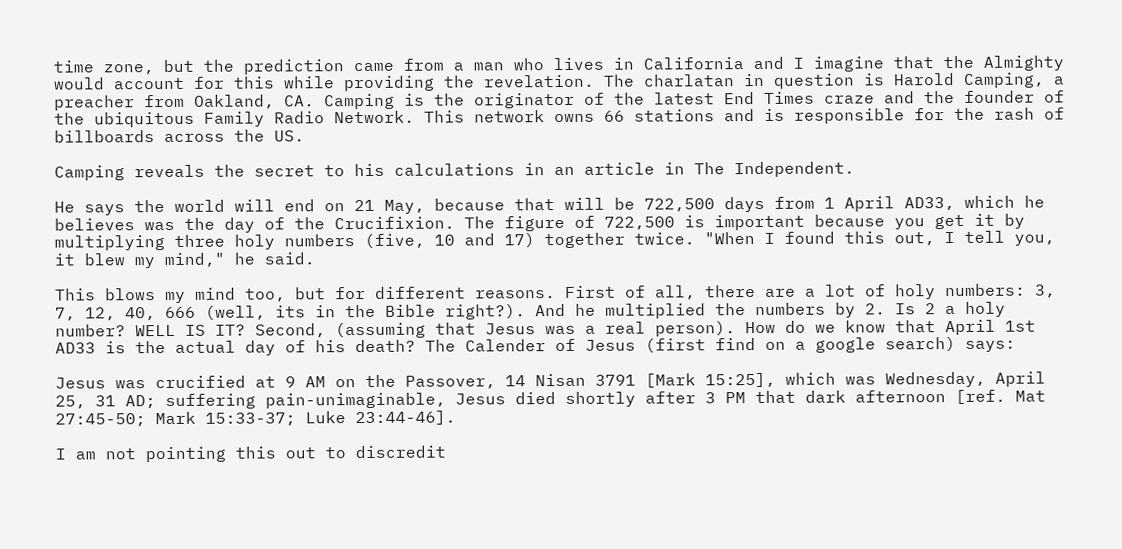time zone, but the prediction came from a man who lives in California and I imagine that the Almighty would account for this while providing the revelation. The charlatan in question is Harold Camping, a preacher from Oakland, CA. Camping is the originator of the latest End Times craze and the founder of the ubiquitous Family Radio Network. This network owns 66 stations and is responsible for the rash of billboards across the US.

Camping reveals the secret to his calculations in an article in The Independent.

He says the world will end on 21 May, because that will be 722,500 days from 1 April AD33, which he believes was the day of the Crucifixion. The figure of 722,500 is important because you get it by multiplying three holy numbers (five, 10 and 17) together twice. "When I found this out, I tell you, it blew my mind," he said.

This blows my mind too, but for different reasons. First of all, there are a lot of holy numbers: 3, 7, 12, 40, 666 (well, its in the Bible right?). And he multiplied the numbers by 2. Is 2 a holy number? WELL IS IT? Second, (assuming that Jesus was a real person). How do we know that April 1st AD33 is the actual day of his death? The Calender of Jesus (first find on a google search) says:

Jesus was crucified at 9 AM on the Passover, 14 Nisan 3791 [Mark 15:25], which was Wednesday, April 25, 31 AD; suffering pain-unimaginable, Jesus died shortly after 3 PM that dark afternoon [ref. Mat 27:45-50; Mark 15:33-37; Luke 23:44-46].

I am not pointing this out to discredit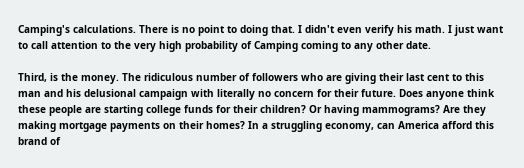Camping's calculations. There is no point to doing that. I didn't even verify his math. I just want to call attention to the very high probability of Camping coming to any other date.

Third, is the money. The ridiculous number of followers who are giving their last cent to this man and his delusional campaign with literally no concern for their future. Does anyone think these people are starting college funds for their children? Or having mammograms? Are they making mortgage payments on their homes? In a struggling economy, can America afford this brand of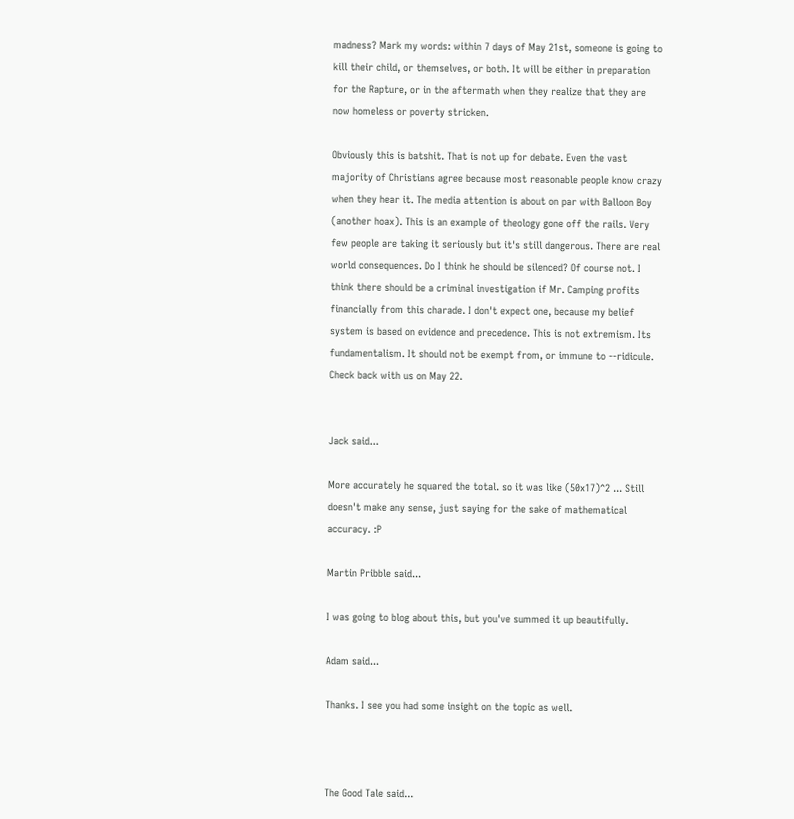madness? Mark my words: within 7 days of May 21st, someone is going to kill their child, or themselves, or both. It will be either in preparation for the Rapture, or in the aftermath when they realize that they are now homeless or poverty stricken.

Obviously this is batshit. That is not up for debate. Even the vast majority of Christians agree because most reasonable people know crazy when they hear it. The media attention is about on par with Balloon Boy (another hoax). This is an example of theology gone off the rails. Very few people are taking it seriously but it's still dangerous. There are real world consequences. Do I think he should be silenced? Of course not. I think there should be a criminal investigation if Mr. Camping profits financially from this charade. I don't expect one, because my belief system is based on evidence and precedence. This is not extremism. Its fundamentalism. It should not be exempt from, or immune to --ridicule. Check back with us on May 22.


Jack said...

More accurately he squared the total. so it was like (50x17)^2 ... Still doesn't make any sense, just saying for the sake of mathematical accuracy. :P

Martin Pribble said...

I was going to blog about this, but you've summed it up beautifully.

Adam said...

Thanks. I see you had some insight on the topic as well.



The Good Tale said...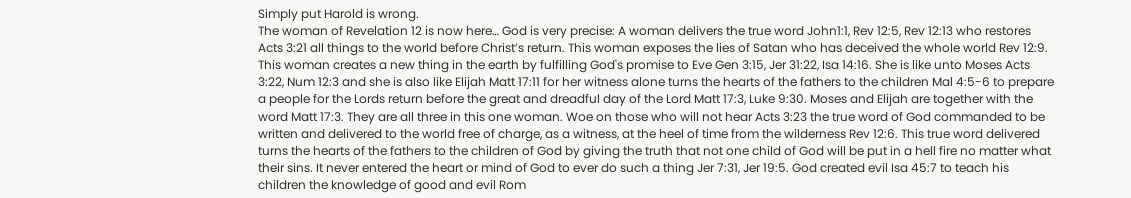Simply put Harold is wrong.
The woman of Revelation 12 is now here… God is very precise: A woman delivers the true word John1:1, Rev 12:5, Rev 12:13 who restores Acts 3:21 all things to the world before Christ’s return. This woman exposes the lies of Satan who has deceived the whole world Rev 12:9. This woman creates a new thing in the earth by fulfilling God's promise to Eve Gen 3:15, Jer 31:22, Isa 14:16. She is like unto Moses Acts 3:22, Num 12:3 and she is also like Elijah Matt 17:11 for her witness alone turns the hearts of the fathers to the children Mal 4:5-6 to prepare a people for the Lords return before the great and dreadful day of the Lord Matt 17:3, Luke 9:30. Moses and Elijah are together with the word Matt 17:3. They are all three in this one woman. Woe on those who will not hear Acts 3:23 the true word of God commanded to be written and delivered to the world free of charge, as a witness, at the heel of time from the wilderness Rev 12:6. This true word delivered turns the hearts of the fathers to the children of God by giving the truth that not one child of God will be put in a hell fire no matter what their sins. It never entered the heart or mind of God to ever do such a thing Jer 7:31, Jer 19:5. God created evil Isa 45:7 to teach his children the knowledge of good and evil Rom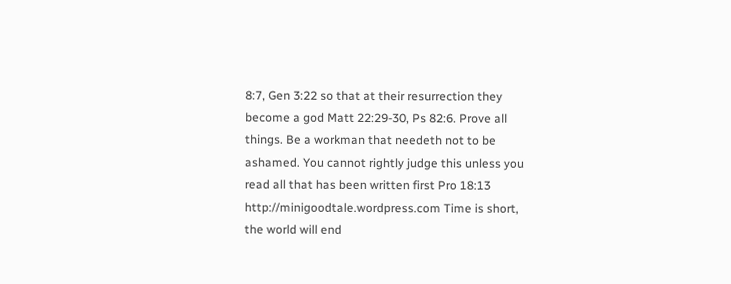8:7, Gen 3:22 so that at their resurrection they become a god Matt 22:29-30, Ps 82:6. Prove all things. Be a workman that needeth not to be ashamed. You cannot rightly judge this unless you read all that has been written first Pro 18:13 http://minigoodtale.wordpress.com Time is short, the world will end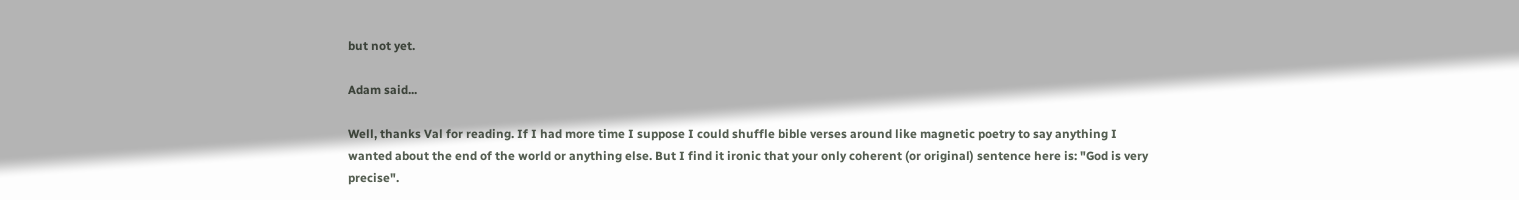but not yet.

Adam said...

Well, thanks Val for reading. If I had more time I suppose I could shuffle bible verses around like magnetic poetry to say anything I wanted about the end of the world or anything else. But I find it ironic that your only coherent (or original) sentence here is: "God is very precise".